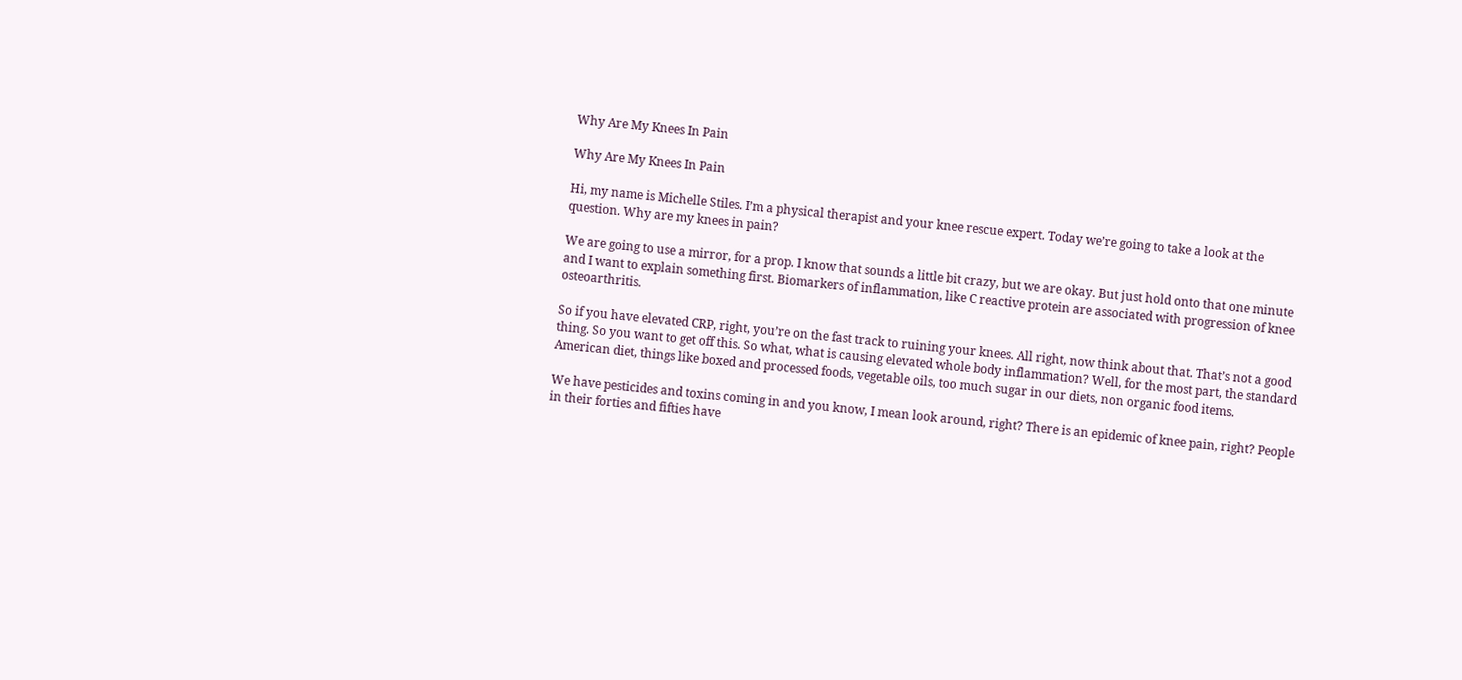Why Are My Knees In Pain

Why Are My Knees In Pain

Hi, my name is Michelle Stiles. I’m a physical therapist and your knee rescue expert. Today we’re going to take a look at the question. Why are my knees in pain?

We are going to use a mirror, for a prop. I know that sounds a little bit crazy, but we are okay. But just hold onto that one minute and I want to explain something first. Biomarkers of inflammation, like C reactive protein are associated with progression of knee osteoarthritis.

So if you have elevated CRP, right, you’re on the fast track to ruining your knees. All right, now think about that. That’s not a good thing. So you want to get off this. So what, what is causing elevated whole body inflammation? Well, for the most part, the standard American diet, things like boxed and processed foods, vegetable oils, too much sugar in our diets, non organic food items.

We have pesticides and toxins coming in and you know, I mean look around, right? There is an epidemic of knee pain, right? People in their forties and fifties have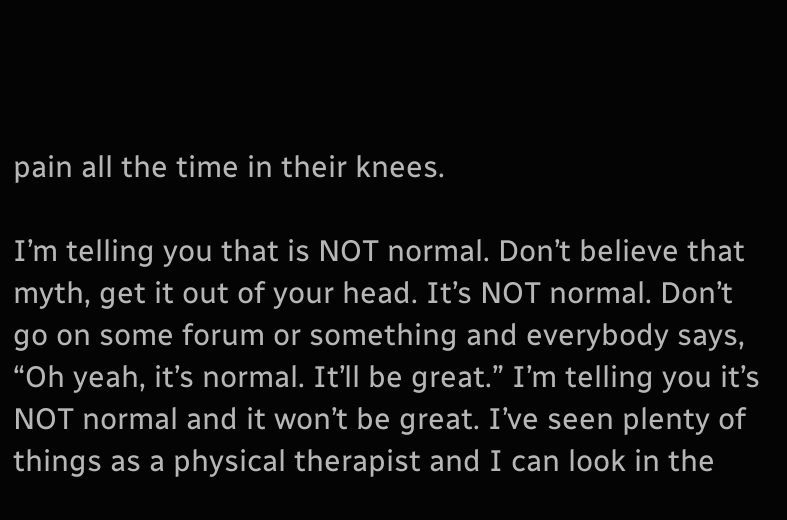pain all the time in their knees.

I’m telling you that is NOT normal. Don’t believe that myth, get it out of your head. It’s NOT normal. Don’t go on some forum or something and everybody says, “Oh yeah, it’s normal. It’ll be great.” I’m telling you it’s NOT normal and it won’t be great. I’ve seen plenty of things as a physical therapist and I can look in the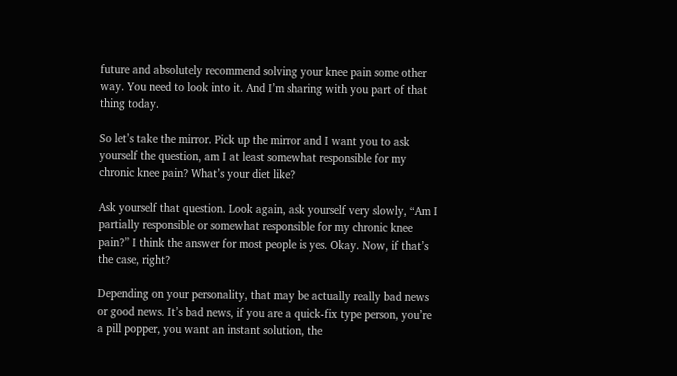future and absolutely recommend solving your knee pain some other way. You need to look into it. And I’m sharing with you part of that thing today.

So let’s take the mirror. Pick up the mirror and I want you to ask yourself the question, am I at least somewhat responsible for my chronic knee pain? What’s your diet like?

Ask yourself that question. Look again, ask yourself very slowly, “Am I partially responsible or somewhat responsible for my chronic knee pain?” I think the answer for most people is yes. Okay. Now, if that’s the case, right?

Depending on your personality, that may be actually really bad news or good news. It’s bad news, if you are a quick-fix type person, you’re a pill popper, you want an instant solution, the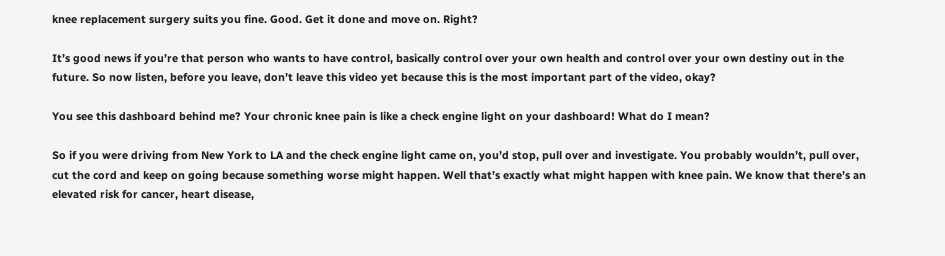knee replacement surgery suits you fine. Good. Get it done and move on. Right?

It’s good news if you’re that person who wants to have control, basically control over your own health and control over your own destiny out in the future. So now listen, before you leave, don’t leave this video yet because this is the most important part of the video, okay?

You see this dashboard behind me? Your chronic knee pain is like a check engine light on your dashboard! What do I mean?

So if you were driving from New York to LA and the check engine light came on, you’d stop, pull over and investigate. You probably wouldn’t, pull over, cut the cord and keep on going because something worse might happen. Well that’s exactly what might happen with knee pain. We know that there’s an elevated risk for cancer, heart disease,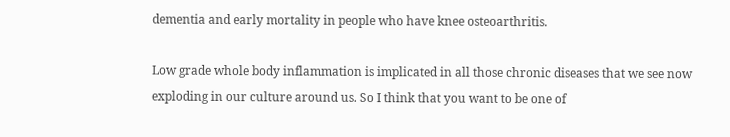dementia and early mortality in people who have knee osteoarthritis.

Low grade whole body inflammation is implicated in all those chronic diseases that we see now exploding in our culture around us. So I think that you want to be one of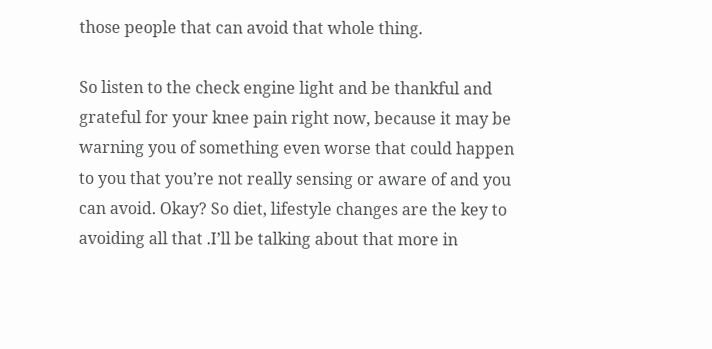those people that can avoid that whole thing.

So listen to the check engine light and be thankful and grateful for your knee pain right now, because it may be warning you of something even worse that could happen to you that you’re not really sensing or aware of and you can avoid. Okay? So diet, lifestyle changes are the key to avoiding all that .I’ll be talking about that more in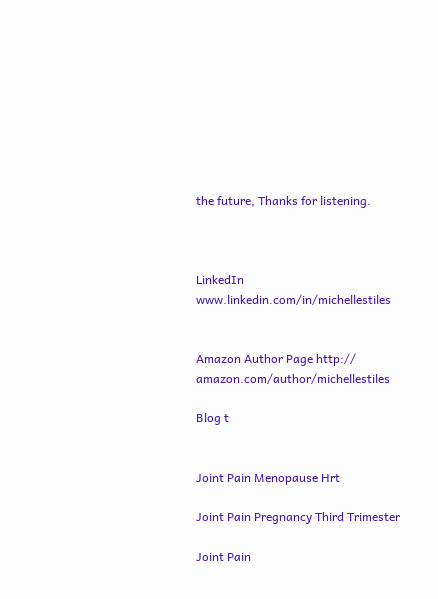the future, Thanks for listening.



LinkedIn www.linkedin.com/in/michellestiles


Amazon Author Page http:// amazon.com/author/michellestiles

Blog t


Joint Pain Menopause Hrt

Joint Pain Pregnancy Third Trimester

Joint Pain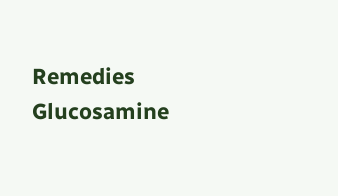Remedies Glucosamine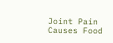Joint Pain Causes Food